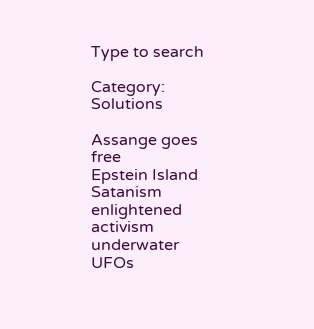Type to search

Category: Solutions

Assange goes free
Epstein Island Satanism
enlightened activism
underwater UFOs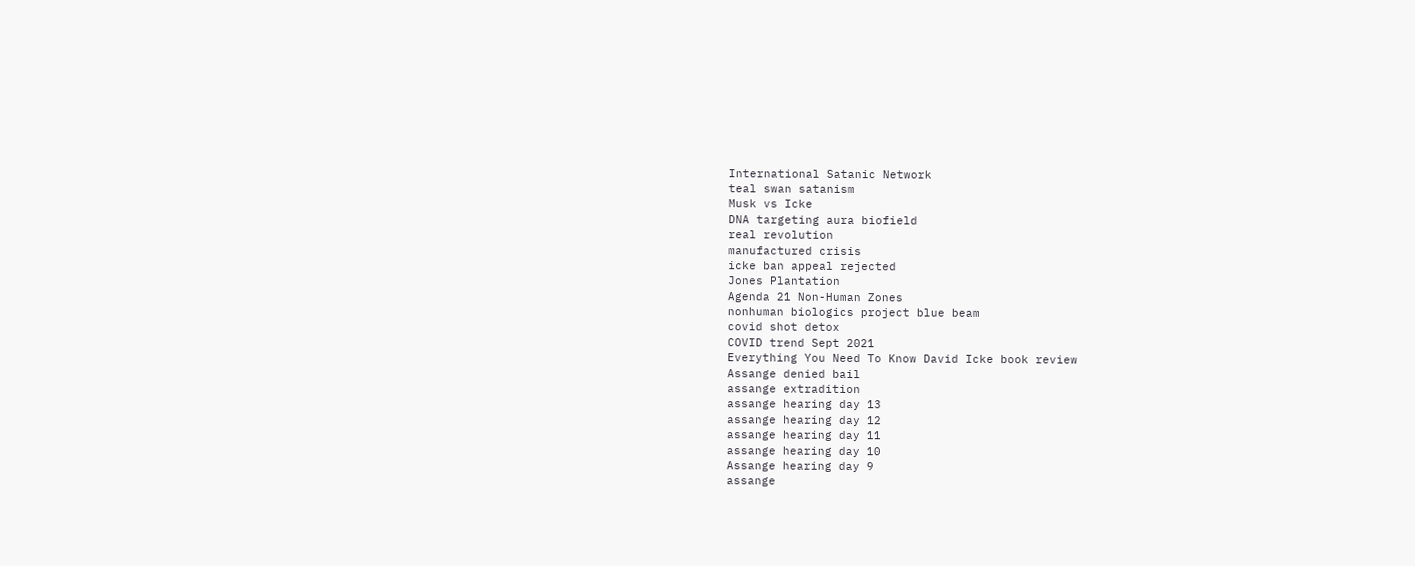International Satanic Network
teal swan satanism
Musk vs Icke
DNA targeting aura biofield
real revolution
manufactured crisis
icke ban appeal rejected
Jones Plantation
Agenda 21 Non-Human Zones
nonhuman biologics project blue beam
covid shot detox
COVID trend Sept 2021
Everything You Need To Know David Icke book review
Assange denied bail
assange extradition
assange hearing day 13
assange hearing day 12
assange hearing day 11
assange hearing day 10
Assange hearing day 9
assange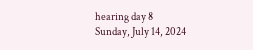hearing day 8
Sunday, July 14, 2024